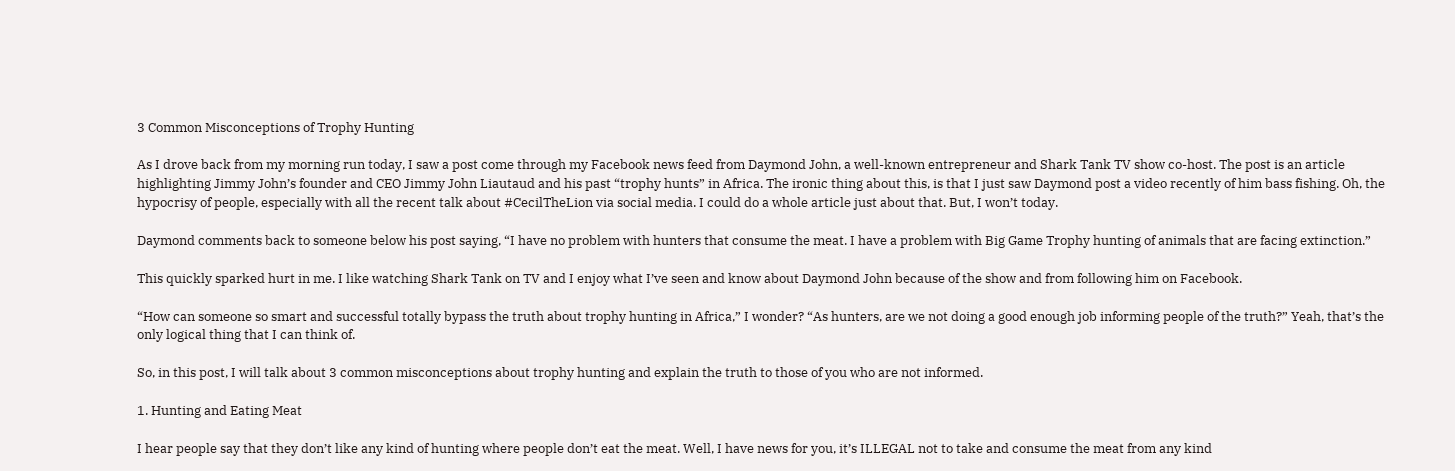3 Common Misconceptions of Trophy Hunting

As I drove back from my morning run today, I saw a post come through my Facebook news feed from Daymond John, a well-known entrepreneur and Shark Tank TV show co-host. The post is an article highlighting Jimmy John’s founder and CEO Jimmy John Liautaud and his past “trophy hunts” in Africa. The ironic thing about this, is that I just saw Daymond post a video recently of him bass fishing. Oh, the hypocrisy of people, especially with all the recent talk about #CecilTheLion via social media. I could do a whole article just about that. But, I won’t today.

Daymond comments back to someone below his post saying, “I have no problem with hunters that consume the meat. I have a problem with Big Game Trophy hunting of animals that are facing extinction.”

This quickly sparked hurt in me. I like watching Shark Tank on TV and I enjoy what I’ve seen and know about Daymond John because of the show and from following him on Facebook.

“How can someone so smart and successful totally bypass the truth about trophy hunting in Africa,” I wonder? “As hunters, are we not doing a good enough job informing people of the truth?” Yeah, that’s the only logical thing that I can think of.

So, in this post, I will talk about 3 common misconceptions about trophy hunting and explain the truth to those of you who are not informed.

1. Hunting and Eating Meat

I hear people say that they don’t like any kind of hunting where people don’t eat the meat. Well, I have news for you, it’s ILLEGAL not to take and consume the meat from any kind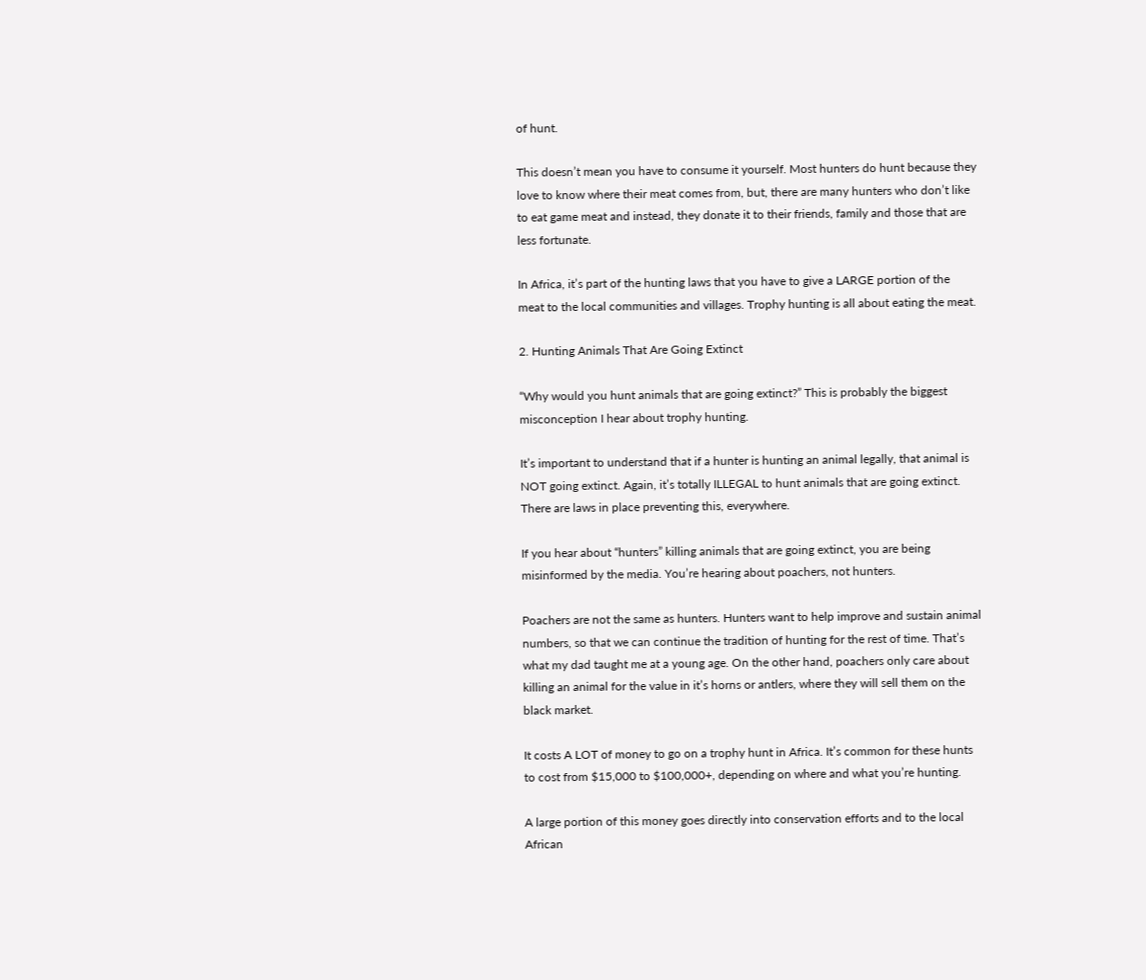of hunt.

This doesn’t mean you have to consume it yourself. Most hunters do hunt because they love to know where their meat comes from, but, there are many hunters who don’t like to eat game meat and instead, they donate it to their friends, family and those that are less fortunate.

In Africa, it’s part of the hunting laws that you have to give a LARGE portion of the meat to the local communities and villages. Trophy hunting is all about eating the meat.

2. Hunting Animals That Are Going Extinct

“Why would you hunt animals that are going extinct?” This is probably the biggest misconception I hear about trophy hunting.

It’s important to understand that if a hunter is hunting an animal legally, that animal is NOT going extinct. Again, it’s totally ILLEGAL to hunt animals that are going extinct. There are laws in place preventing this, everywhere.

If you hear about “hunters” killing animals that are going extinct, you are being misinformed by the media. You’re hearing about poachers, not hunters.

Poachers are not the same as hunters. Hunters want to help improve and sustain animal numbers, so that we can continue the tradition of hunting for the rest of time. That’s what my dad taught me at a young age. On the other hand, poachers only care about killing an animal for the value in it’s horns or antlers, where they will sell them on the black market.

It costs A LOT of money to go on a trophy hunt in Africa. It’s common for these hunts to cost from $15,000 to $100,000+, depending on where and what you’re hunting.

A large portion of this money goes directly into conservation efforts and to the local African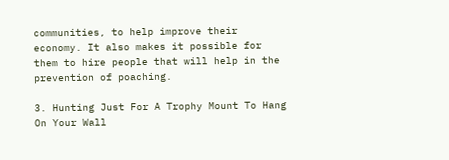communities, to help improve their economy. It also makes it possible for them to hire people that will help in the prevention of poaching.

3. Hunting Just For A Trophy Mount To Hang On Your Wall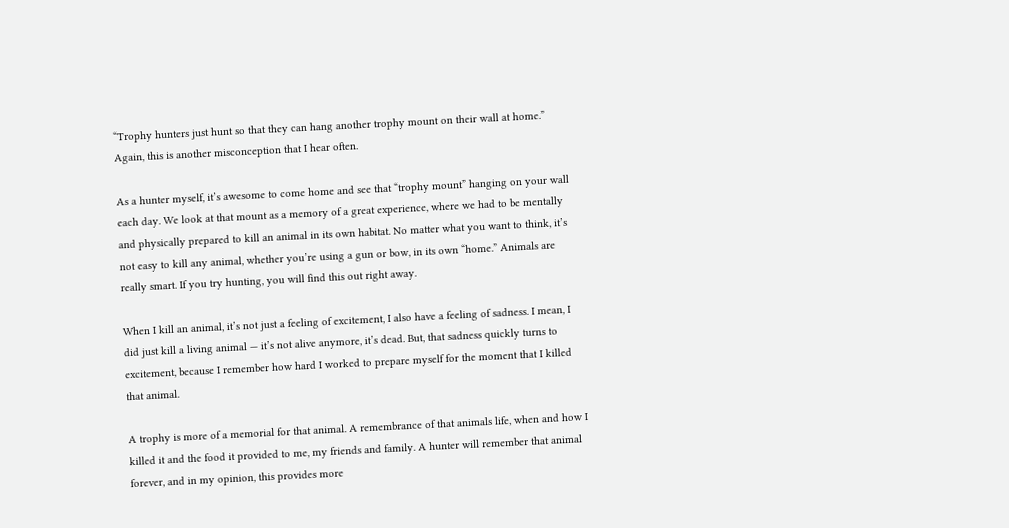“Trophy hunters just hunt so that they can hang another trophy mount on their wall at home.” Again, this is another misconception that I hear often.

As a hunter myself, it’s awesome to come home and see that “trophy mount” hanging on your wall each day. We look at that mount as a memory of a great experience, where we had to be mentally and physically prepared to kill an animal in its own habitat. No matter what you want to think, it’s not easy to kill any animal, whether you’re using a gun or bow, in its own “home.” Animals are really smart. If you try hunting, you will find this out right away.

When I kill an animal, it’s not just a feeling of excitement, I also have a feeling of sadness. I mean, I did just kill a living animal — it’s not alive anymore, it’s dead. But, that sadness quickly turns to excitement, because I remember how hard I worked to prepare myself for the moment that I killed that animal.

A trophy is more of a memorial for that animal. A remembrance of that animals life, when and how I killed it and the food it provided to me, my friends and family. A hunter will remember that animal forever, and in my opinion, this provides more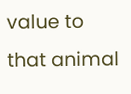value to that animal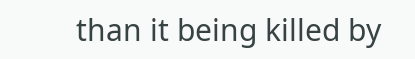than it being killed by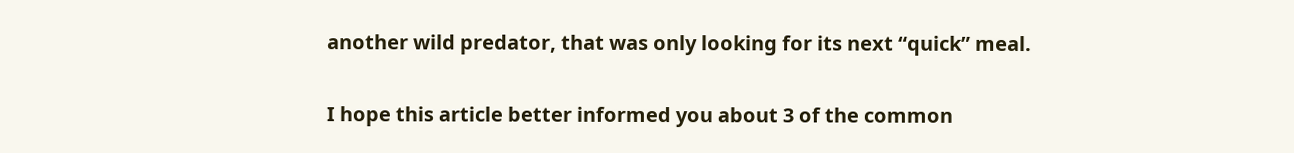another wild predator, that was only looking for its next “quick” meal.

I hope this article better informed you about 3 of the common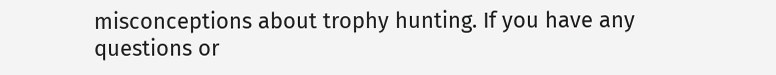misconceptions about trophy hunting. If you have any questions or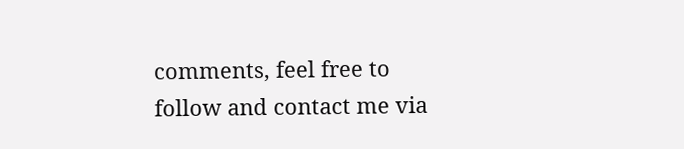comments, feel free to follow and contact me via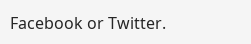Facebook or Twitter.